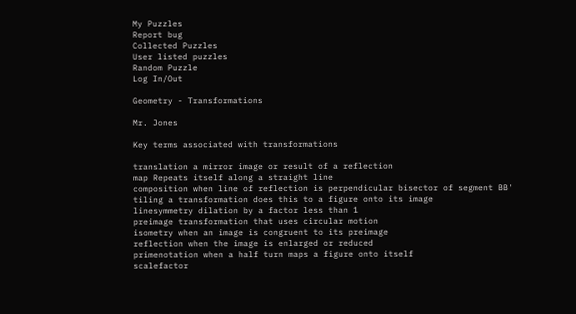My Puzzles
Report bug
Collected Puzzles
User listed puzzles
Random Puzzle
Log In/Out

Geometry - Transformations

Mr. Jones

Key terms associated with transformations

translation a mirror image or result of a reflection
map Repeats itself along a straight line
composition when line of reflection is perpendicular bisector of segment BB'
tiling a transformation does this to a figure onto its image
linesymmetry dilation by a factor less than 1
preimage transformation that uses circular motion
isometry when an image is congruent to its preimage
reflection when the image is enlarged or reduced
primenotation when a half turn maps a figure onto itself
scalefactor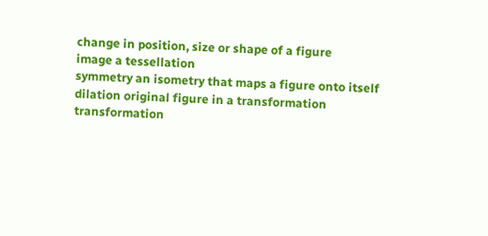change in position, size or shape of a figure
image a tessellation
symmetry an isometry that maps a figure onto itself
dilation original figure in a transformation
transformation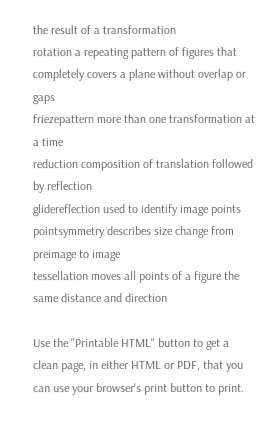the result of a transformation
rotation a repeating pattern of figures that completely covers a plane without overlap or gaps
friezepattern more than one transformation at a time
reduction composition of translation followed by reflection
glidereflection used to identify image points
pointsymmetry describes size change from preimage to image
tessellation moves all points of a figure the same distance and direction

Use the "Printable HTML" button to get a clean page, in either HTML or PDF, that you can use your browser's print button to print.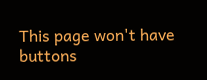This page won't have buttons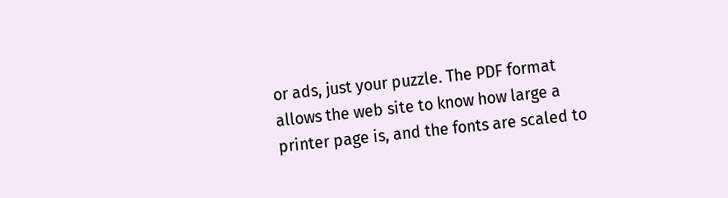or ads, just your puzzle. The PDF format allows the web site to know how large a printer page is, and the fonts are scaled to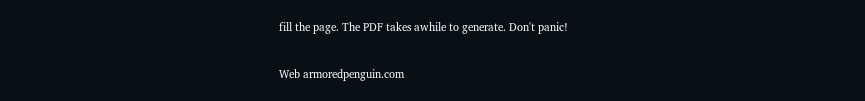fill the page. The PDF takes awhile to generate. Don't panic!

Web armoredpenguin.com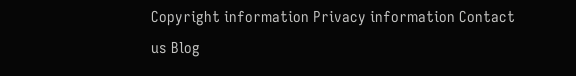Copyright information Privacy information Contact us Blog